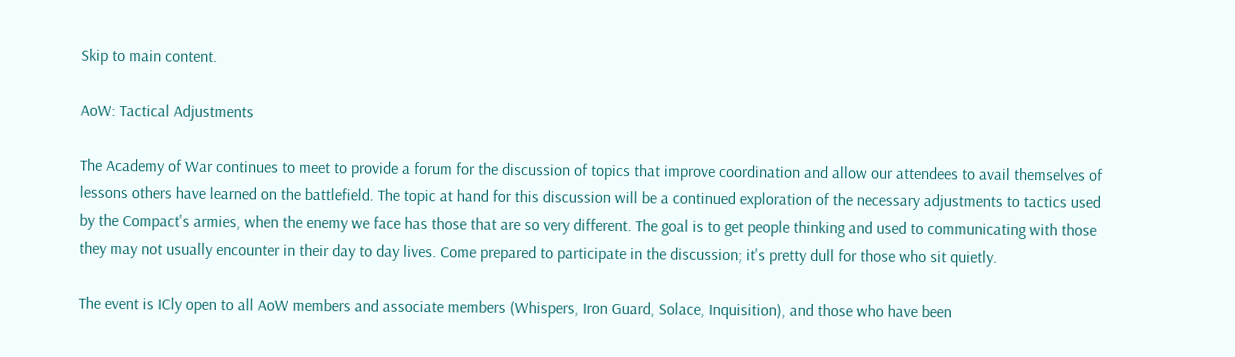Skip to main content.

AoW: Tactical Adjustments

The Academy of War continues to meet to provide a forum for the discussion of topics that improve coordination and allow our attendees to avail themselves of lessons others have learned on the battlefield. The topic at hand for this discussion will be a continued exploration of the necessary adjustments to tactics used by the Compact's armies, when the enemy we face has those that are so very different. The goal is to get people thinking and used to communicating with those they may not usually encounter in their day to day lives. Come prepared to participate in the discussion; it's pretty dull for those who sit quietly.

The event is ICly open to all AoW members and associate members (Whispers, Iron Guard, Solace, Inquisition), and those who have been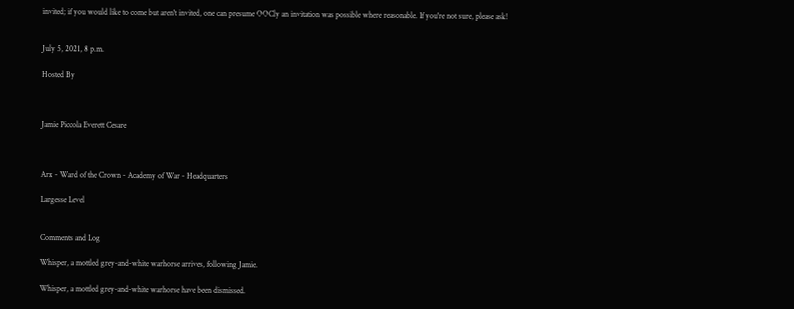invited; if you would like to come but aren't invited, one can presume OOCly an invitation was possible where reasonable. If you're not sure, please ask!


July 5, 2021, 8 p.m.

Hosted By



Jamie Piccola Everett Cesare



Arx - Ward of the Crown - Academy of War - Headquarters

Largesse Level


Comments and Log

Whisper, a mottled grey-and-white warhorse arrives, following Jamie.

Whisper, a mottled grey-and-white warhorse have been dismissed.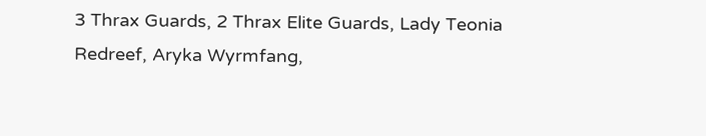3 Thrax Guards, 2 Thrax Elite Guards, Lady Teonia Redreef, Aryka Wyrmfang,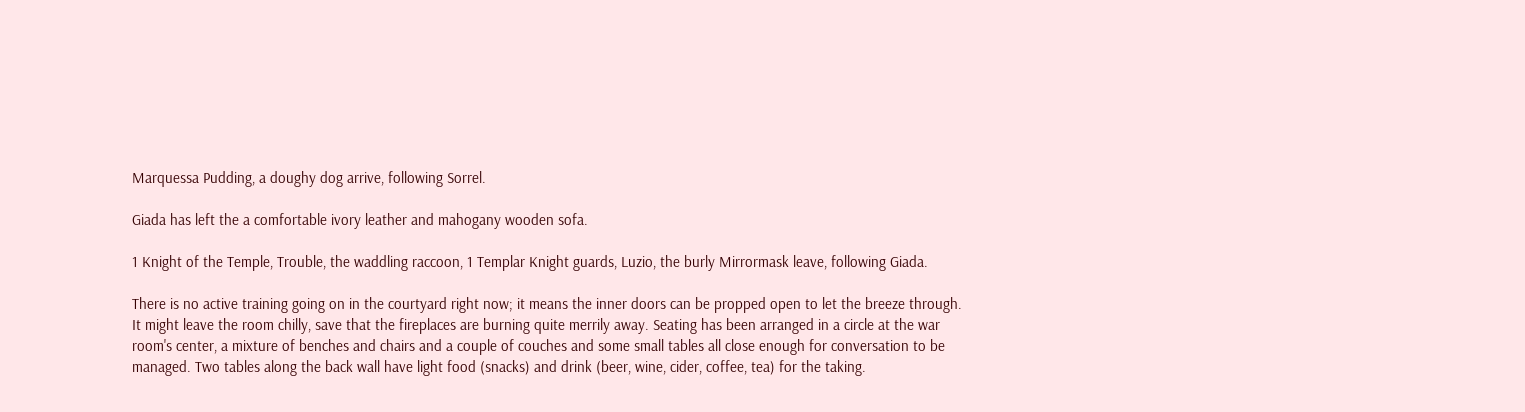Marquessa Pudding, a doughy dog arrive, following Sorrel.

Giada has left the a comfortable ivory leather and mahogany wooden sofa.

1 Knight of the Temple, Trouble, the waddling raccoon, 1 Templar Knight guards, Luzio, the burly Mirrormask leave, following Giada.

There is no active training going on in the courtyard right now; it means the inner doors can be propped open to let the breeze through. It might leave the room chilly, save that the fireplaces are burning quite merrily away. Seating has been arranged in a circle at the war room's center, a mixture of benches and chairs and a couple of couches and some small tables all close enough for conversation to be managed. Two tables along the back wall have light food (snacks) and drink (beer, wine, cider, coffee, tea) for the taking.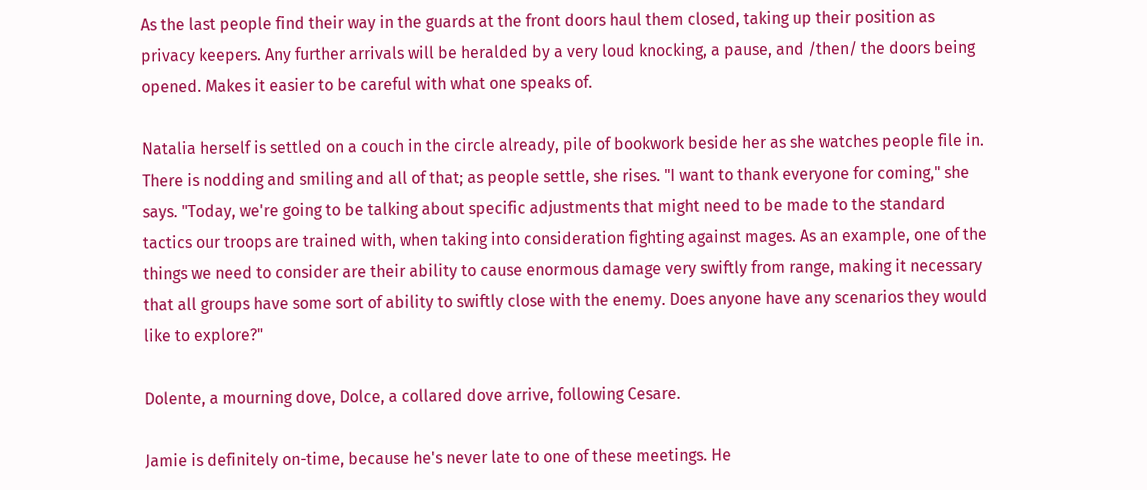As the last people find their way in the guards at the front doors haul them closed, taking up their position as privacy keepers. Any further arrivals will be heralded by a very loud knocking, a pause, and /then/ the doors being opened. Makes it easier to be careful with what one speaks of.

Natalia herself is settled on a couch in the circle already, pile of bookwork beside her as she watches people file in. There is nodding and smiling and all of that; as people settle, she rises. "I want to thank everyone for coming," she says. "Today, we're going to be talking about specific adjustments that might need to be made to the standard tactics our troops are trained with, when taking into consideration fighting against mages. As an example, one of the things we need to consider are their ability to cause enormous damage very swiftly from range, making it necessary that all groups have some sort of ability to swiftly close with the enemy. Does anyone have any scenarios they would like to explore?"

Dolente, a mourning dove, Dolce, a collared dove arrive, following Cesare.

Jamie is definitely on-time, because he's never late to one of these meetings. He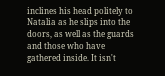inclines his head politely to Natalia as he slips into the doors, as well as the guards and those who have gathered inside. It isn't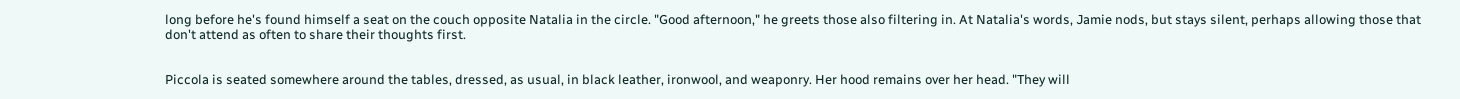long before he's found himself a seat on the couch opposite Natalia in the circle. "Good afternoon," he greets those also filtering in. At Natalia's words, Jamie nods, but stays silent, perhaps allowing those that don't attend as often to share their thoughts first.


Piccola is seated somewhere around the tables, dressed, as usual, in black leather, ironwool, and weaponry. Her hood remains over her head. "They will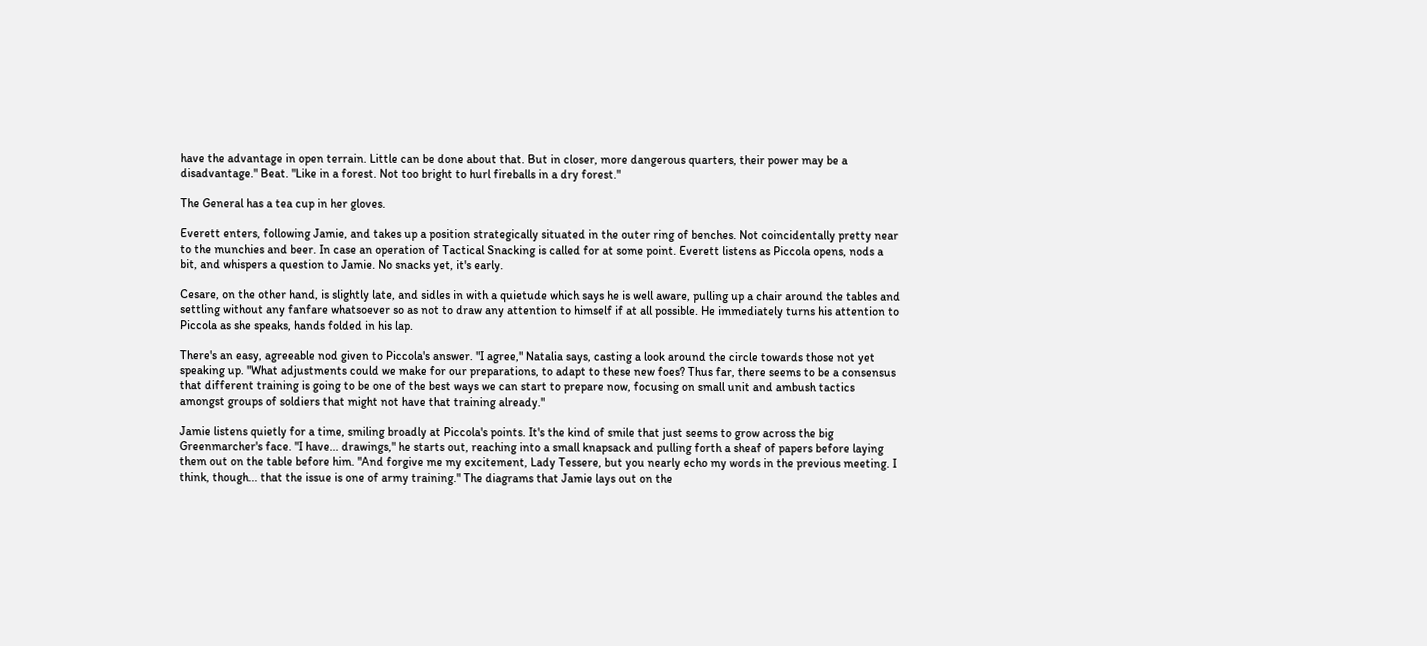have the advantage in open terrain. Little can be done about that. But in closer, more dangerous quarters, their power may be a disadvantage." Beat. "Like in a forest. Not too bright to hurl fireballs in a dry forest."

The General has a tea cup in her gloves.

Everett enters, following Jamie, and takes up a position strategically situated in the outer ring of benches. Not coincidentally pretty near to the munchies and beer. In case an operation of Tactical Snacking is called for at some point. Everett listens as Piccola opens, nods a bit, and whispers a question to Jamie. No snacks yet, it's early.

Cesare, on the other hand, is slightly late, and sidles in with a quietude which says he is well aware, pulling up a chair around the tables and settling without any fanfare whatsoever so as not to draw any attention to himself if at all possible. He immediately turns his attention to Piccola as she speaks, hands folded in his lap.

There's an easy, agreeable nod given to Piccola's answer. "I agree," Natalia says, casting a look around the circle towards those not yet speaking up. "What adjustments could we make for our preparations, to adapt to these new foes? Thus far, there seems to be a consensus that different training is going to be one of the best ways we can start to prepare now, focusing on small unit and ambush tactics amongst groups of soldiers that might not have that training already."

Jamie listens quietly for a time, smiling broadly at Piccola's points. It's the kind of smile that just seems to grow across the big Greenmarcher's face. "I have... drawings," he starts out, reaching into a small knapsack and pulling forth a sheaf of papers before laying them out on the table before him. "And forgive me my excitement, Lady Tessere, but you nearly echo my words in the previous meeting. I think, though... that the issue is one of army training." The diagrams that Jamie lays out on the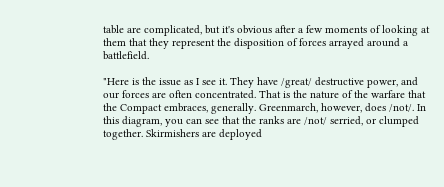table are complicated, but it's obvious after a few moments of looking at them that they represent the disposition of forces arrayed around a battlefield.

"Here is the issue as I see it. They have /great/ destructive power, and our forces are often concentrated. That is the nature of the warfare that the Compact embraces, generally. Greenmarch, however, does /not/. In this diagram, you can see that the ranks are /not/ serried, or clumped together. Skirmishers are deployed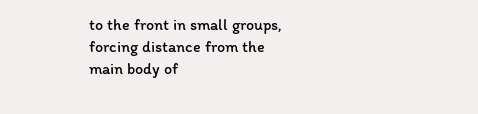to the front in small groups, forcing distance from the main body of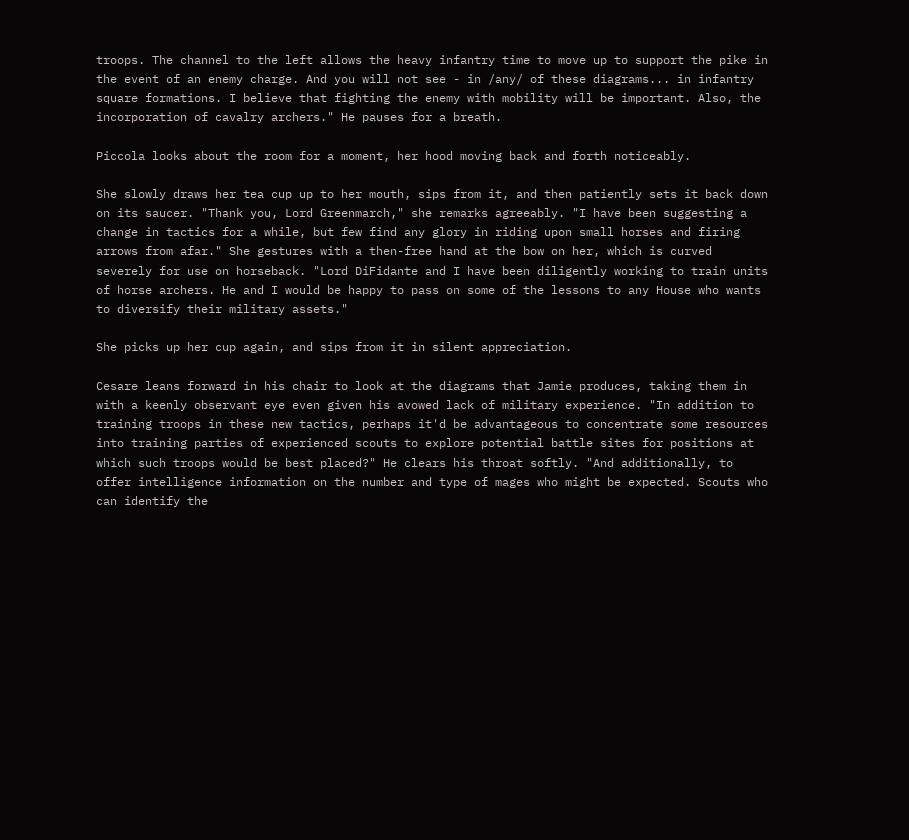troops. The channel to the left allows the heavy infantry time to move up to support the pike in the event of an enemy charge. And you will not see - in /any/ of these diagrams... in infantry square formations. I believe that fighting the enemy with mobility will be important. Also, the incorporation of cavalry archers." He pauses for a breath.

Piccola looks about the room for a moment, her hood moving back and forth noticeably.

She slowly draws her tea cup up to her mouth, sips from it, and then patiently sets it back down on its saucer. "Thank you, Lord Greenmarch," she remarks agreeably. "I have been suggesting a change in tactics for a while, but few find any glory in riding upon small horses and firing arrows from afar." She gestures with a then-free hand at the bow on her, which is curved severely for use on horseback. "Lord DiFidante and I have been diligently working to train units of horse archers. He and I would be happy to pass on some of the lessons to any House who wants to diversify their military assets."

She picks up her cup again, and sips from it in silent appreciation.

Cesare leans forward in his chair to look at the diagrams that Jamie produces, taking them in with a keenly observant eye even given his avowed lack of military experience. "In addition to training troops in these new tactics, perhaps it'd be advantageous to concentrate some resources into training parties of experienced scouts to explore potential battle sites for positions at which such troops would be best placed?" He clears his throat softly. "And additionally, to offer intelligence information on the number and type of mages who might be expected. Scouts who can identify the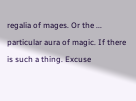regalia of mages. Or the ... particular aura of magic. If there is such a thing. Excuse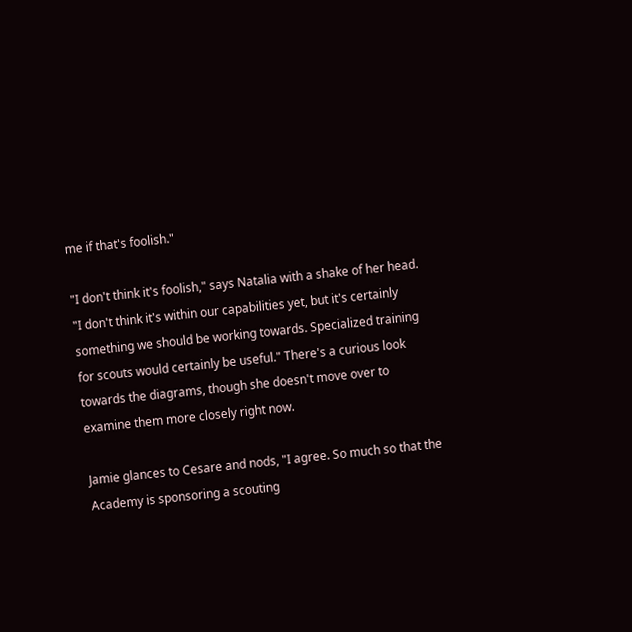me if that's foolish."

"I don't think it's foolish," says Natalia with a shake of her head. "I don't think it's within our capabilities yet, but it's certainly something we should be working towards. Specialized training for scouts would certainly be useful." There's a curious look towards the diagrams, though she doesn't move over to examine them more closely right now.

Jamie glances to Cesare and nods, "I agree. So much so that the Academy is sponsoring a scouting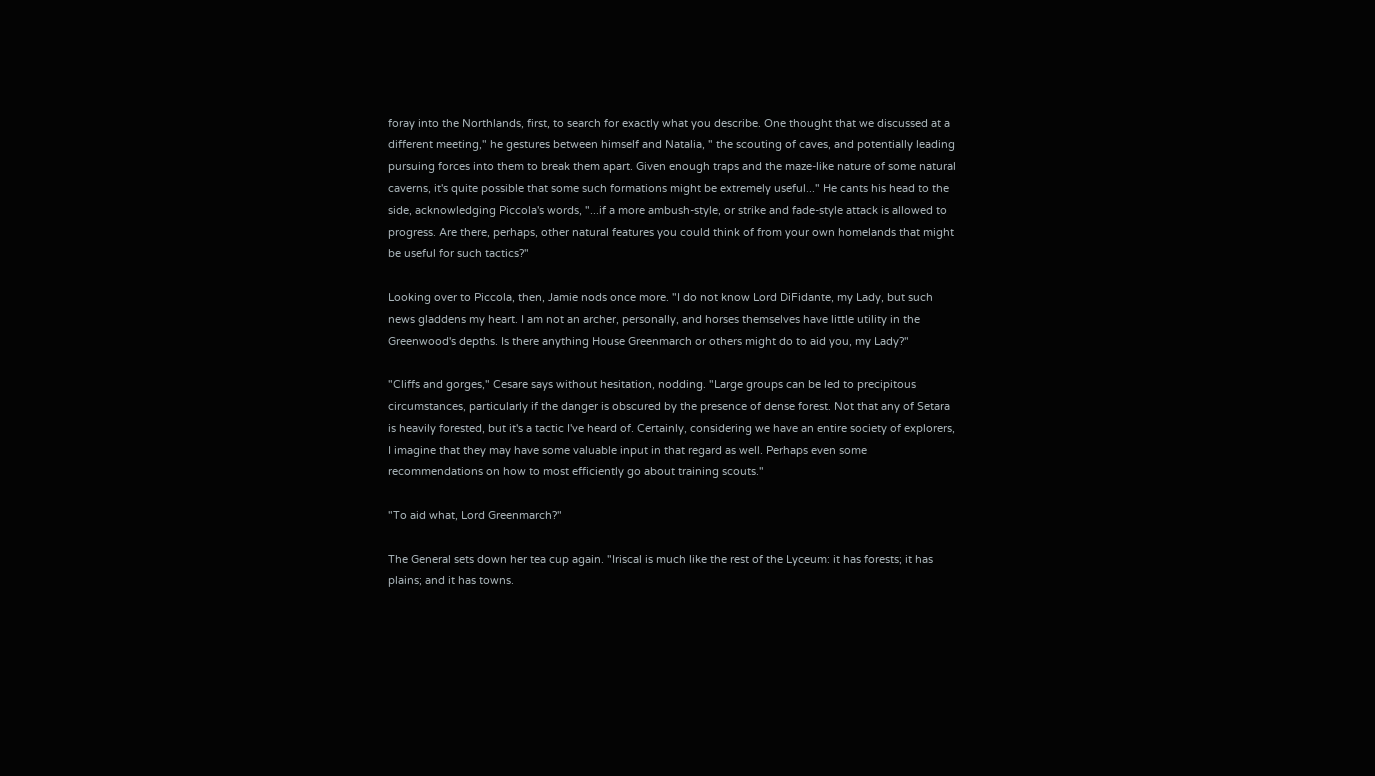foray into the Northlands, first, to search for exactly what you describe. One thought that we discussed at a different meeting," he gestures between himself and Natalia, " the scouting of caves, and potentially leading pursuing forces into them to break them apart. Given enough traps and the maze-like nature of some natural caverns, it's quite possible that some such formations might be extremely useful..." He cants his head to the side, acknowledging Piccola's words, "...if a more ambush-style, or strike and fade-style attack is allowed to progress. Are there, perhaps, other natural features you could think of from your own homelands that might be useful for such tactics?"

Looking over to Piccola, then, Jamie nods once more. "I do not know Lord DiFidante, my Lady, but such news gladdens my heart. I am not an archer, personally, and horses themselves have little utility in the Greenwood's depths. Is there anything House Greenmarch or others might do to aid you, my Lady?"

"Cliffs and gorges," Cesare says without hesitation, nodding. "Large groups can be led to precipitous circumstances, particularly if the danger is obscured by the presence of dense forest. Not that any of Setara is heavily forested, but it's a tactic I've heard of. Certainly, considering we have an entire society of explorers, I imagine that they may have some valuable input in that regard as well. Perhaps even some recommendations on how to most efficiently go about training scouts."

"To aid what, Lord Greenmarch?"

The General sets down her tea cup again. "Iriscal is much like the rest of the Lyceum: it has forests; it has plains; and it has towns.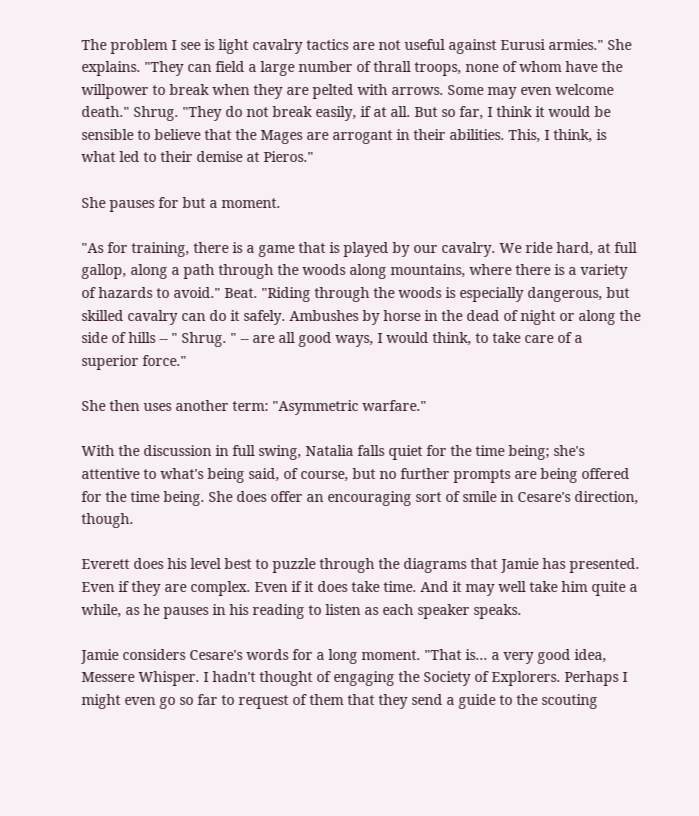The problem I see is light cavalry tactics are not useful against Eurusi armies." She explains. "They can field a large number of thrall troops, none of whom have the willpower to break when they are pelted with arrows. Some may even welcome death." Shrug. "They do not break easily, if at all. But so far, I think it would be sensible to believe that the Mages are arrogant in their abilities. This, I think, is what led to their demise at Pieros."

She pauses for but a moment.

"As for training, there is a game that is played by our cavalry. We ride hard, at full gallop, along a path through the woods along mountains, where there is a variety of hazards to avoid." Beat. "Riding through the woods is especially dangerous, but skilled cavalry can do it safely. Ambushes by horse in the dead of night or along the side of hills -- " Shrug. " -- are all good ways, I would think, to take care of a superior force."

She then uses another term: "Asymmetric warfare."

With the discussion in full swing, Natalia falls quiet for the time being; she's attentive to what's being said, of course, but no further prompts are being offered for the time being. She does offer an encouraging sort of smile in Cesare's direction, though.

Everett does his level best to puzzle through the diagrams that Jamie has presented. Even if they are complex. Even if it does take time. And it may well take him quite a while, as he pauses in his reading to listen as each speaker speaks.

Jamie considers Cesare's words for a long moment. "That is... a very good idea, Messere Whisper. I hadn't thought of engaging the Society of Explorers. Perhaps I might even go so far to request of them that they send a guide to the scouting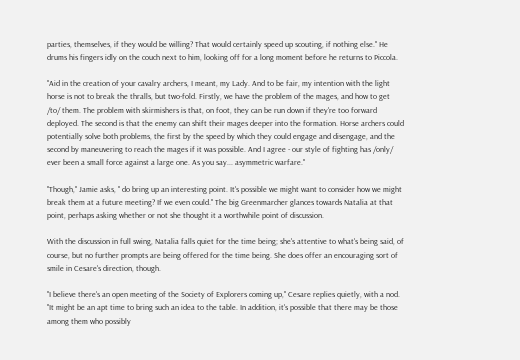parties, themselves, if they would be willing? That would certainly speed up scouting, if nothing else." He drums his fingers idly on the couch next to him, looking off for a long moment before he returns to Piccola.

"Aid in the creation of your cavalry archers, I meant, my Lady. And to be fair, my intention with the light horse is not to break the thralls, but two-fold. Firstly, we have the problem of the mages, and how to get /to/ them. The problem with skirmishers is that, on foot, they can be run down if they're too forward deployed. The second is that the enemy can shift their mages deeper into the formation. Horse archers could potentially solve both problems, the first by the speed by which they could engage and disengage, and the second by maneuvering to reach the mages if it was possible. And I agree - our style of fighting has /only/ ever been a small force against a large one. As you say... asymmetric warfare."

"Though," Jamie asks, " do bring up an interesting point. It's possible we might want to consider how we might break them at a future meeting? If we even could." The big Greenmarcher glances towards Natalia at that point, perhaps asking whether or not she thought it a worthwhile point of discussion.

With the discussion in full swing, Natalia falls quiet for the time being; she's attentive to what's being said, of course, but no further prompts are being offered for the time being. She does offer an encouraging sort of smile in Cesare's direction, though.

"I believe there's an open meeting of the Society of Explorers coming up," Cesare replies quietly, with a nod. "It might be an apt time to bring such an idea to the table. In addition, it's possible that there may be those among them who possibly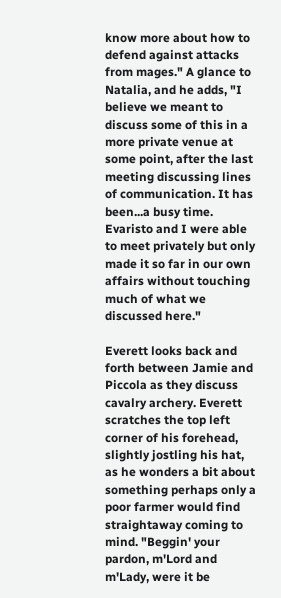know more about how to defend against attacks from mages." A glance to Natalia, and he adds, "I believe we meant to discuss some of this in a more private venue at some point, after the last meeting discussing lines of communication. It has been...a busy time. Evaristo and I were able to meet privately but only made it so far in our own affairs without touching much of what we discussed here."

Everett looks back and forth between Jamie and Piccola as they discuss cavalry archery. Everett scratches the top left corner of his forehead, slightly jostling his hat, as he wonders a bit about something perhaps only a poor farmer would find straightaway coming to mind. "Beggin' your pardon, m'Lord and m'Lady, were it be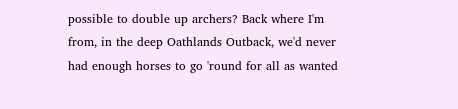possible to double up archers? Back where I'm from, in the deep Oathlands Outback, we'd never had enough horses to go 'round for all as wanted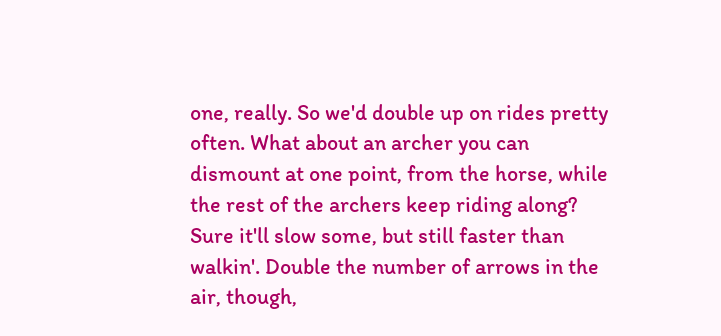one, really. So we'd double up on rides pretty often. What about an archer you can dismount at one point, from the horse, while the rest of the archers keep riding along? Sure it'll slow some, but still faster than walkin'. Double the number of arrows in the air, though,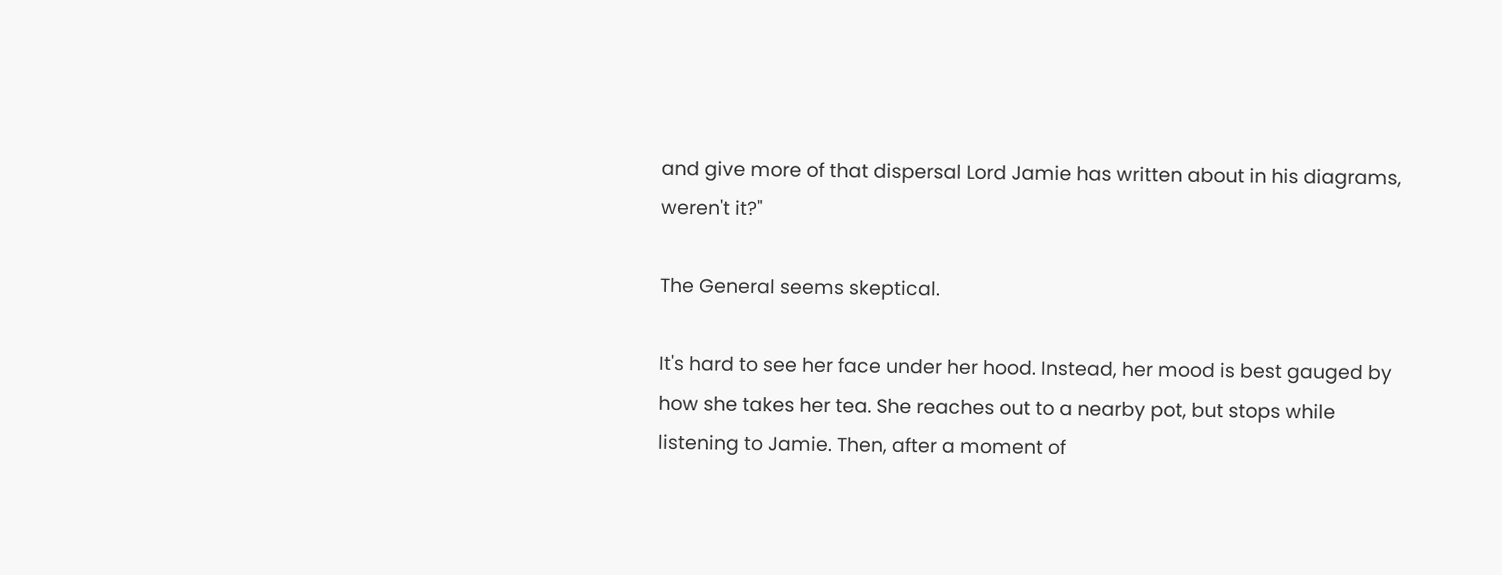and give more of that dispersal Lord Jamie has written about in his diagrams, weren't it?"

The General seems skeptical.

It's hard to see her face under her hood. Instead, her mood is best gauged by how she takes her tea. She reaches out to a nearby pot, but stops while listening to Jamie. Then, after a moment of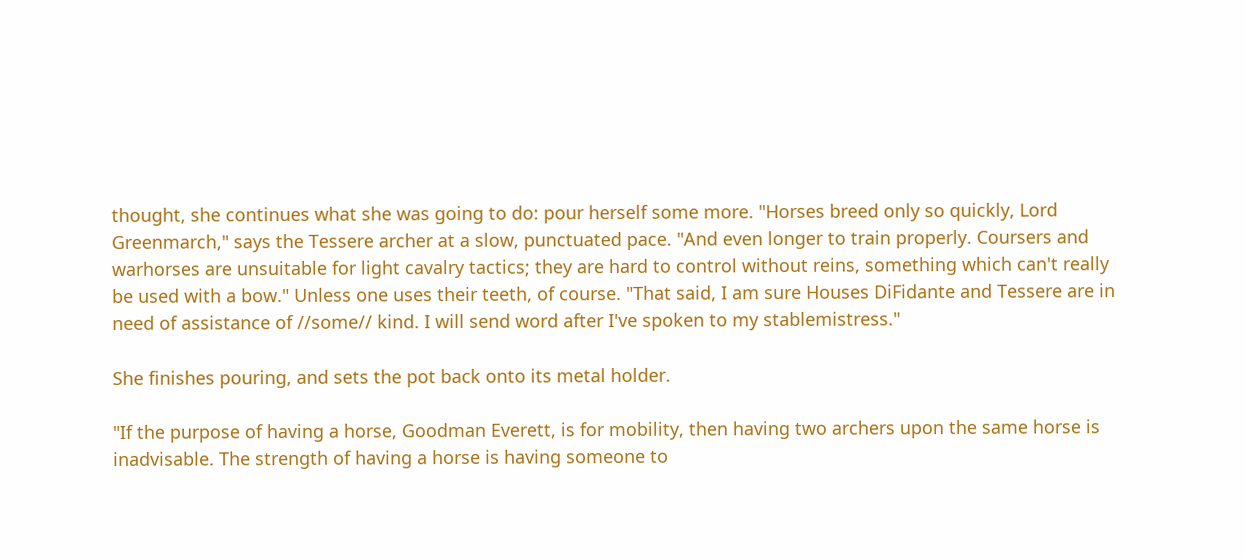thought, she continues what she was going to do: pour herself some more. "Horses breed only so quickly, Lord Greenmarch," says the Tessere archer at a slow, punctuated pace. "And even longer to train properly. Coursers and warhorses are unsuitable for light cavalry tactics; they are hard to control without reins, something which can't really be used with a bow." Unless one uses their teeth, of course. "That said, I am sure Houses DiFidante and Tessere are in need of assistance of //some// kind. I will send word after I've spoken to my stablemistress."

She finishes pouring, and sets the pot back onto its metal holder.

"If the purpose of having a horse, Goodman Everett, is for mobility, then having two archers upon the same horse is inadvisable. The strength of having a horse is having someone to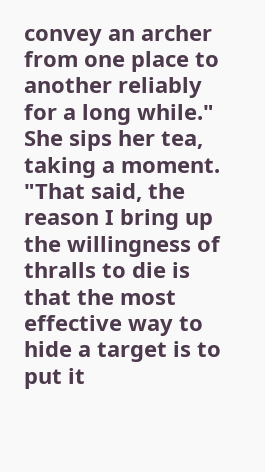convey an archer from one place to another reliably for a long while." She sips her tea, taking a moment. "That said, the reason I bring up the willingness of thralls to die is that the most effective way to hide a target is to put it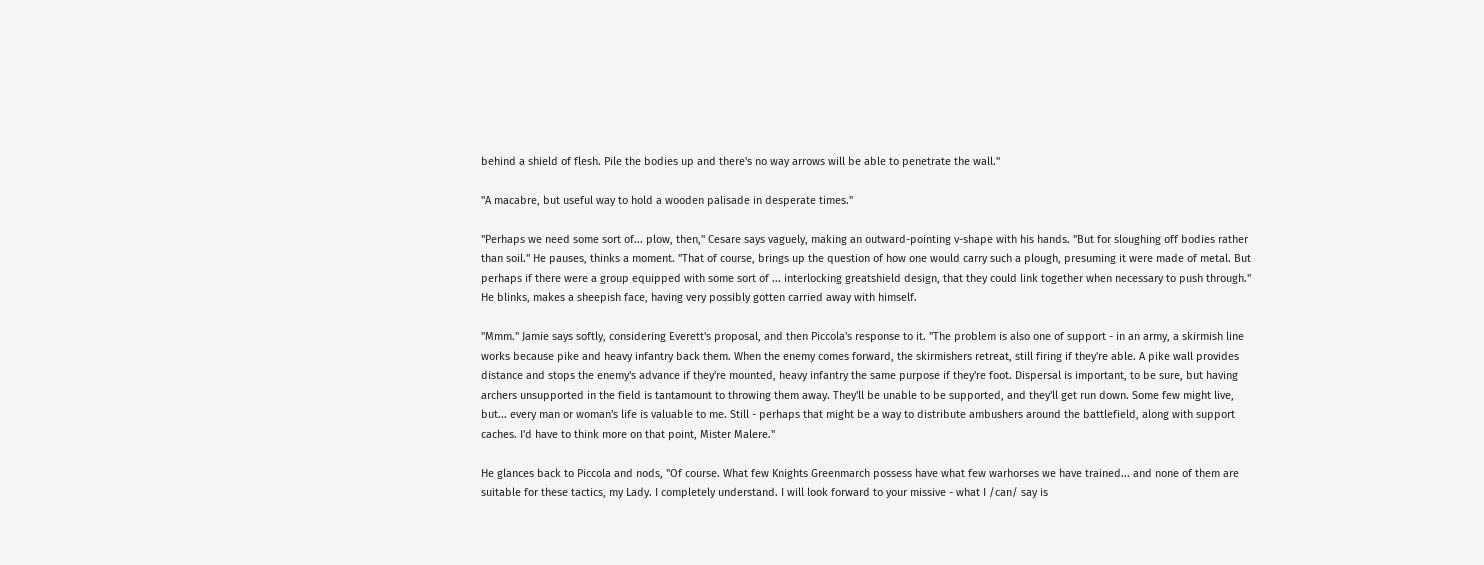behind a shield of flesh. Pile the bodies up and there's no way arrows will be able to penetrate the wall."

"A macabre, but useful way to hold a wooden palisade in desperate times."

"Perhaps we need some sort of... plow, then," Cesare says vaguely, making an outward-pointing v-shape with his hands. "But for sloughing off bodies rather than soil." He pauses, thinks a moment. "That of course, brings up the question of how one would carry such a plough, presuming it were made of metal. But perhaps if there were a group equipped with some sort of ... interlocking greatshield design, that they could link together when necessary to push through." He blinks, makes a sheepish face, having very possibly gotten carried away with himself.

"Mmm." Jamie says softly, considering Everett's proposal, and then Piccola's response to it. "The problem is also one of support - in an army, a skirmish line works because pike and heavy infantry back them. When the enemy comes forward, the skirmishers retreat, still firing if they're able. A pike wall provides distance and stops the enemy's advance if they're mounted, heavy infantry the same purpose if they're foot. Dispersal is important, to be sure, but having archers unsupported in the field is tantamount to throwing them away. They'll be unable to be supported, and they'll get run down. Some few might live, but... every man or woman's life is valuable to me. Still - perhaps that might be a way to distribute ambushers around the battlefield, along with support caches. I'd have to think more on that point, Mister Malere."

He glances back to Piccola and nods, "Of course. What few Knights Greenmarch possess have what few warhorses we have trained... and none of them are suitable for these tactics, my Lady. I completely understand. I will look forward to your missive - what I /can/ say is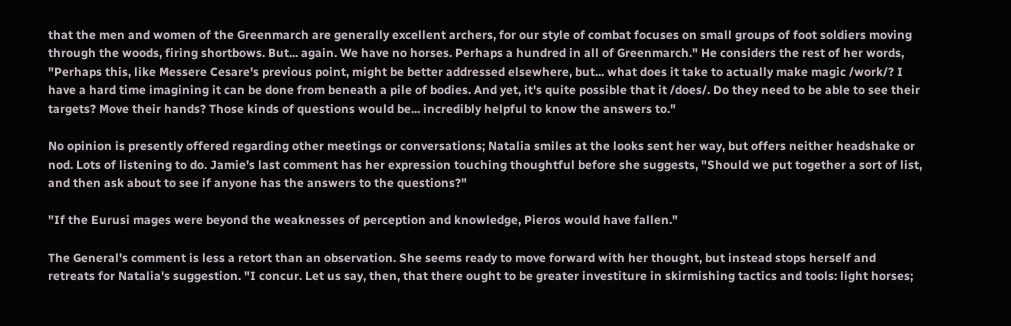that the men and women of the Greenmarch are generally excellent archers, for our style of combat focuses on small groups of foot soldiers moving through the woods, firing shortbows. But... again. We have no horses. Perhaps a hundred in all of Greenmarch." He considers the rest of her words, "Perhaps this, like Messere Cesare's previous point, might be better addressed elsewhere, but... what does it take to actually make magic /work/? I have a hard time imagining it can be done from beneath a pile of bodies. And yet, it's quite possible that it /does/. Do they need to be able to see their targets? Move their hands? Those kinds of questions would be... incredibly helpful to know the answers to."

No opinion is presently offered regarding other meetings or conversations; Natalia smiles at the looks sent her way, but offers neither headshake or nod. Lots of listening to do. Jamie's last comment has her expression touching thoughtful before she suggests, "Should we put together a sort of list, and then ask about to see if anyone has the answers to the questions?"

"If the Eurusi mages were beyond the weaknesses of perception and knowledge, Pieros would have fallen."

The General's comment is less a retort than an observation. She seems ready to move forward with her thought, but instead stops herself and retreats for Natalia's suggestion. "I concur. Let us say, then, that there ought to be greater investiture in skirmishing tactics and tools: light horses;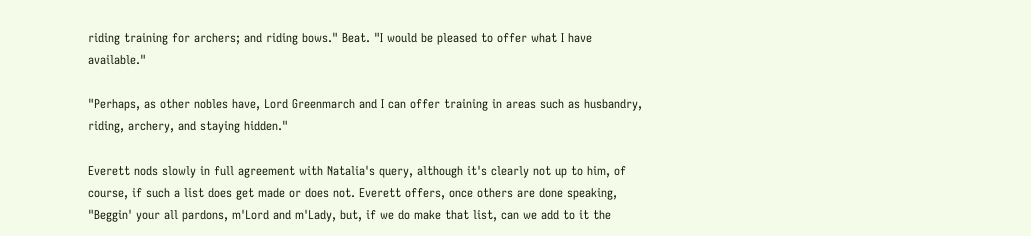riding training for archers; and riding bows." Beat. "I would be pleased to offer what I have available."

"Perhaps, as other nobles have, Lord Greenmarch and I can offer training in areas such as husbandry, riding, archery, and staying hidden."

Everett nods slowly in full agreement with Natalia's query, although it's clearly not up to him, of course, if such a list does get made or does not. Everett offers, once others are done speaking, "Beggin' your all pardons, m'Lord and m'Lady, but, if we do make that list, can we add to it the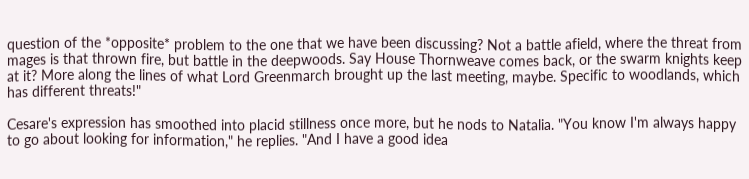question of the *opposite* problem to the one that we have been discussing? Not a battle afield, where the threat from mages is that thrown fire, but battle in the deepwoods. Say House Thornweave comes back, or the swarm knights keep at it? More along the lines of what Lord Greenmarch brought up the last meeting, maybe. Specific to woodlands, which has different threats!"

Cesare's expression has smoothed into placid stillness once more, but he nods to Natalia. "You know I'm always happy to go about looking for information," he replies. "And I have a good idea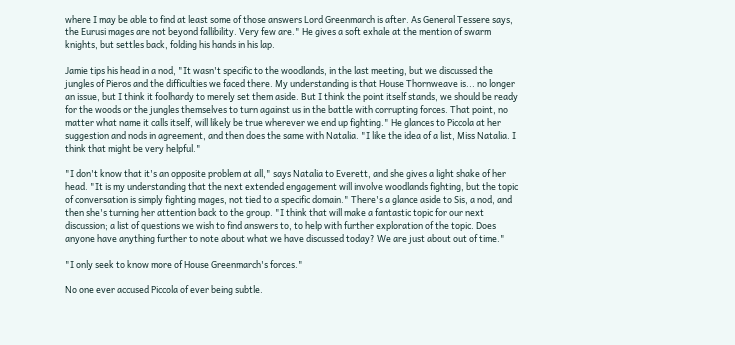where I may be able to find at least some of those answers Lord Greenmarch is after. As General Tessere says, the Eurusi mages are not beyond fallibility. Very few are." He gives a soft exhale at the mention of swarm knights, but settles back, folding his hands in his lap.

Jamie tips his head in a nod, "It wasn't specific to the woodlands, in the last meeting, but we discussed the jungles of Pieros and the difficulties we faced there. My understanding is that House Thornweave is... no longer an issue, but I think it foolhardy to merely set them aside. But I think the point itself stands, we should be ready for the woods or the jungles themselves to turn against us in the battle with corrupting forces. That point, no matter what name it calls itself, will likely be true wherever we end up fighting." He glances to Piccola at her suggestion and nods in agreement, and then does the same with Natalia. "I like the idea of a list, Miss Natalia. I think that might be very helpful."

"I don't know that it's an opposite problem at all," says Natalia to Everett, and she gives a light shake of her head. "It is my understanding that the next extended engagement will involve woodlands fighting, but the topic of conversation is simply fighting mages, not tied to a specific domain." There's a glance aside to Sis, a nod, and then she's turning her attention back to the group. "I think that will make a fantastic topic for our next discussion; a list of questions we wish to find answers to, to help with further exploration of the topic. Does anyone have anything further to note about what we have discussed today? We are just about out of time."

"I only seek to know more of House Greenmarch's forces."

No one ever accused Piccola of ever being subtle.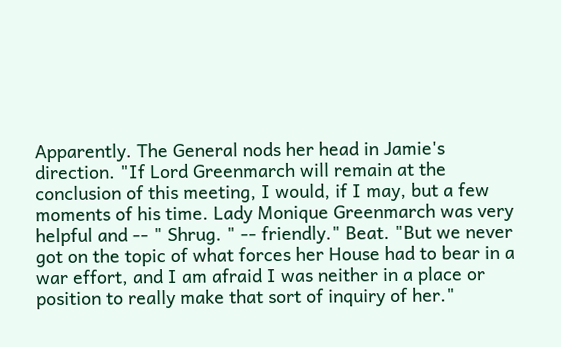Apparently. The General nods her head in Jamie's direction. "If Lord Greenmarch will remain at the conclusion of this meeting, I would, if I may, but a few moments of his time. Lady Monique Greenmarch was very helpful and -- " Shrug. " -- friendly." Beat. "But we never got on the topic of what forces her House had to bear in a war effort, and I am afraid I was neither in a place or position to really make that sort of inquiry of her."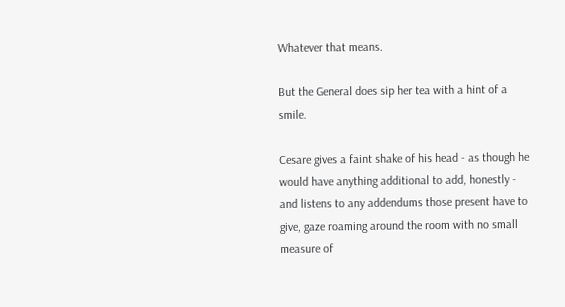Whatever that means.

But the General does sip her tea with a hint of a smile.

Cesare gives a faint shake of his head - as though he would have anything additional to add, honestly - and listens to any addendums those present have to give, gaze roaming around the room with no small measure of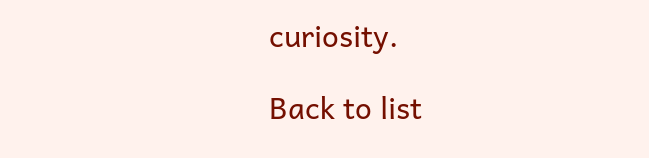curiosity.

Back to list